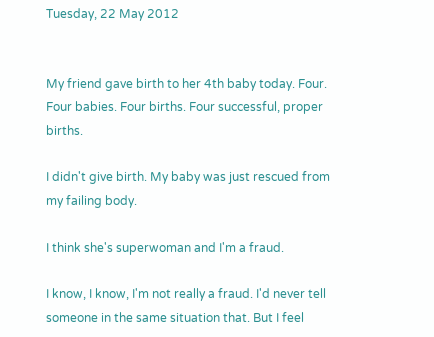Tuesday, 22 May 2012


My friend gave birth to her 4th baby today. Four. Four babies. Four births. Four successful, proper births.

I didn't give birth. My baby was just rescued from my failing body.

I think she's superwoman and I'm a fraud.

I know, I know, I'm not really a fraud. I'd never tell someone in the same situation that. But I feel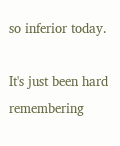so inferior today.

It's just been hard remembering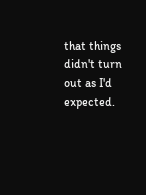that things didn't turn out as I'd expected.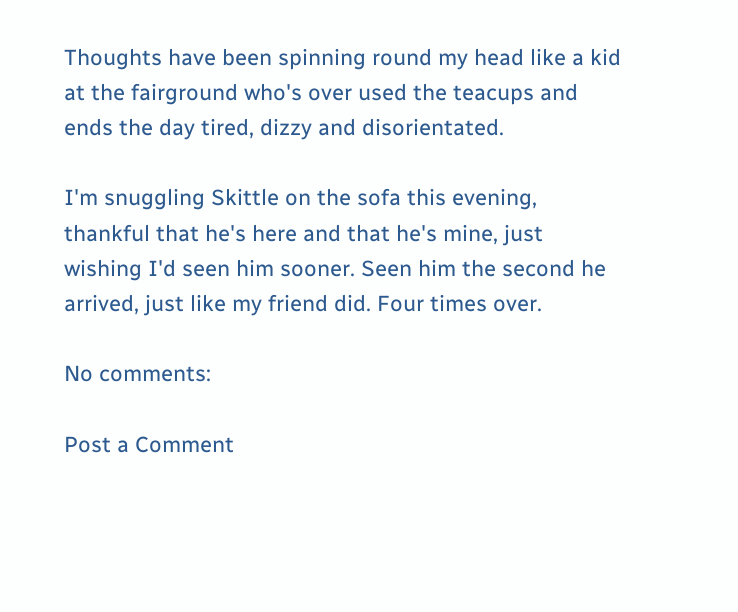Thoughts have been spinning round my head like a kid at the fairground who's over used the teacups and ends the day tired, dizzy and disorientated.

I'm snuggling Skittle on the sofa this evening, thankful that he's here and that he's mine, just wishing I'd seen him sooner. Seen him the second he arrived, just like my friend did. Four times over.

No comments:

Post a Comment